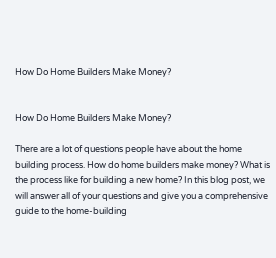How Do Home Builders Make Money?


How Do Home Builders Make Money?

There are a lot of questions people have about the home building process. How do home builders make money? What is the process like for building a new home? In this blog post, we will answer all of your questions and give you a comprehensive guide to the home-building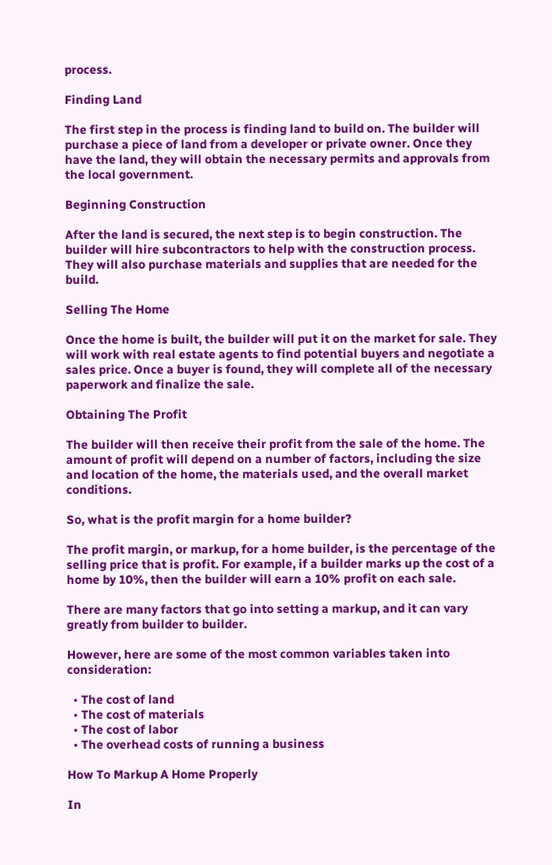process.

Finding Land

The first step in the process is finding land to build on. The builder will purchase a piece of land from a developer or private owner. Once they have the land, they will obtain the necessary permits and approvals from the local government.

Beginning Construction

After the land is secured, the next step is to begin construction. The builder will hire subcontractors to help with the construction process. They will also purchase materials and supplies that are needed for the build.

Selling The Home

Once the home is built, the builder will put it on the market for sale. They will work with real estate agents to find potential buyers and negotiate a sales price. Once a buyer is found, they will complete all of the necessary paperwork and finalize the sale.

Obtaining The Profit

The builder will then receive their profit from the sale of the home. The amount of profit will depend on a number of factors, including the size and location of the home, the materials used, and the overall market conditions.

So, what is the profit margin for a home builder?

The profit margin, or markup, for a home builder, is the percentage of the selling price that is profit. For example, if a builder marks up the cost of a home by 10%, then the builder will earn a 10% profit on each sale.

There are many factors that go into setting a markup, and it can vary greatly from builder to builder.

However, here are some of the most common variables taken into consideration:

  • The cost of land
  • The cost of materials
  • The cost of labor
  • The overhead costs of running a business

How To Markup A Home Properly

In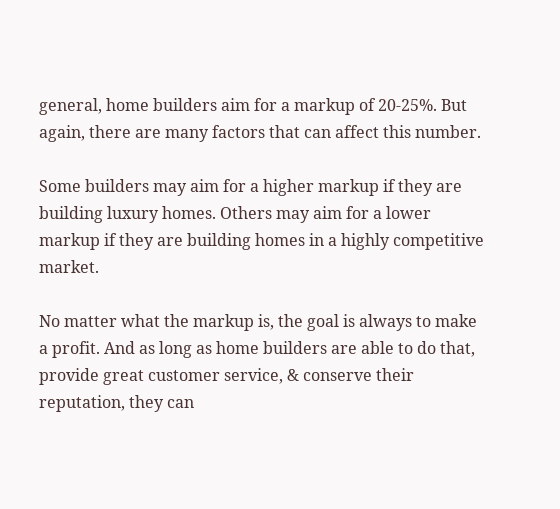general, home builders aim for a markup of 20-25%. But again, there are many factors that can affect this number.

Some builders may aim for a higher markup if they are building luxury homes. Others may aim for a lower markup if they are building homes in a highly competitive market.

No matter what the markup is, the goal is always to make a profit. And as long as home builders are able to do that, provide great customer service, & conserve their reputation, they can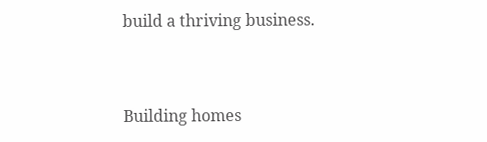build a thriving business.


Building homes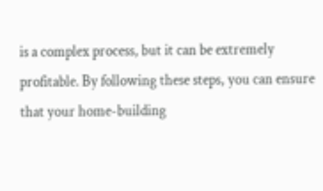is a complex process, but it can be extremely profitable. By following these steps, you can ensure that your home-building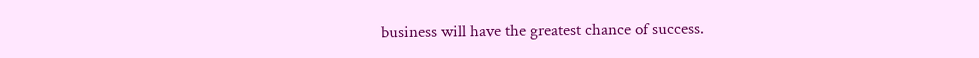business will have the greatest chance of success.